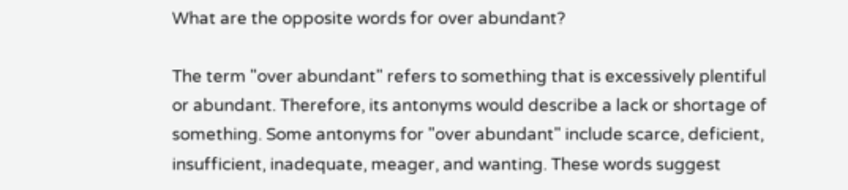What are the opposite words for over abundant?

The term "over abundant" refers to something that is excessively plentiful or abundant. Therefore, its antonyms would describe a lack or shortage of something. Some antonyms for "over abundant" include scarce, deficient, insufficient, inadequate, meager, and wanting. These words suggest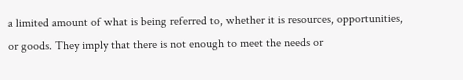a limited amount of what is being referred to, whether it is resources, opportunities, or goods. They imply that there is not enough to meet the needs or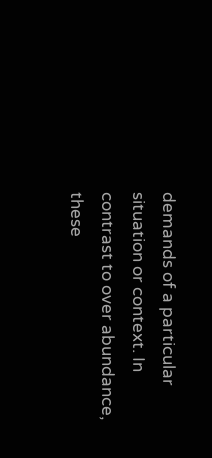demands of a particular situation or context. In contrast to over abundance, these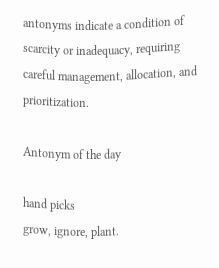antonyms indicate a condition of scarcity or inadequacy, requiring careful management, allocation, and prioritization.

Antonym of the day

hand picks
grow, ignore, plant.